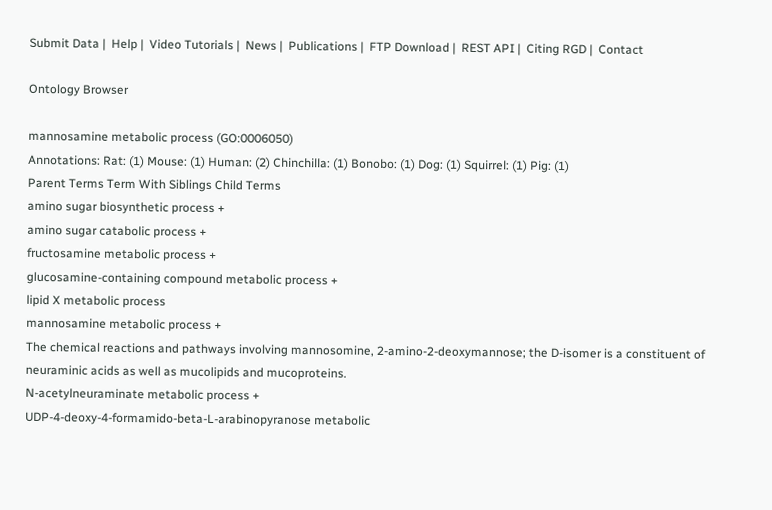Submit Data |  Help |  Video Tutorials |  News |  Publications |  FTP Download |  REST API |  Citing RGD |  Contact

Ontology Browser

mannosamine metabolic process (GO:0006050)
Annotations: Rat: (1) Mouse: (1) Human: (2) Chinchilla: (1) Bonobo: (1) Dog: (1) Squirrel: (1) Pig: (1)
Parent Terms Term With Siblings Child Terms
amino sugar biosynthetic process +
amino sugar catabolic process +
fructosamine metabolic process +
glucosamine-containing compound metabolic process +
lipid X metabolic process
mannosamine metabolic process +
The chemical reactions and pathways involving mannosomine, 2-amino-2-deoxymannose; the D-isomer is a constituent of neuraminic acids as well as mucolipids and mucoproteins.
N-acetylneuraminate metabolic process +
UDP-4-deoxy-4-formamido-beta-L-arabinopyranose metabolic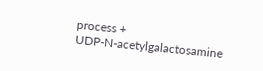process +
UDP-N-acetylgalactosamine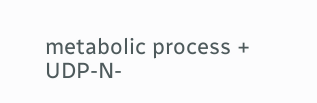metabolic process +
UDP-N-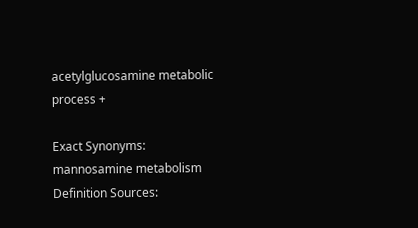acetylglucosamine metabolic process +

Exact Synonyms: mannosamine metabolism
Definition Sources: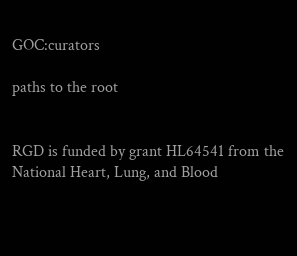GOC:curators

paths to the root


RGD is funded by grant HL64541 from the National Heart, Lung, and Blood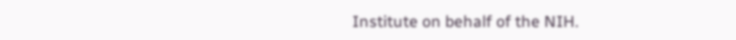Institute on behalf of the NIH.